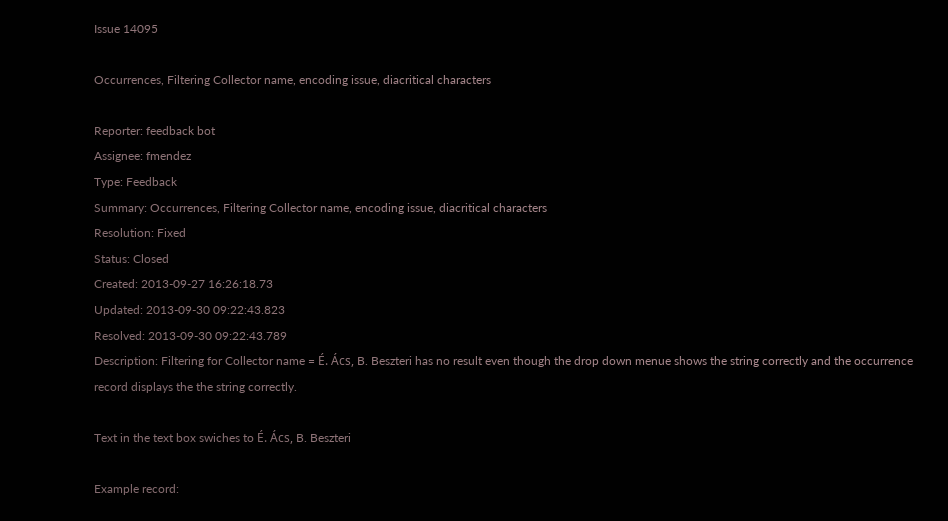Issue 14095

Occurrences, Filtering Collector name, encoding issue, diacritical characters

Reporter: feedback bot
Assignee: fmendez
Type: Feedback
Summary: Occurrences, Filtering Collector name, encoding issue, diacritical characters
Resolution: Fixed
Status: Closed
Created: 2013-09-27 16:26:18.73
Updated: 2013-09-30 09:22:43.823
Resolved: 2013-09-30 09:22:43.789
Description: Filtering for Collector name = É. Ács, B. Beszteri has no result even though the drop down menue shows the string correctly and the occurrence record displays the the string correctly.

Text in the text box swiches to É. Ács, B. Beszteri

Example record: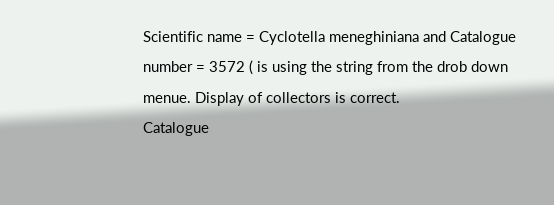Scientific name = Cyclotella meneghiniana and Catalogue number = 3572 ( is using the string from the drob down menue. Display of collectors is correct.
Catalogue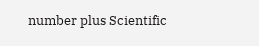number plus Scientific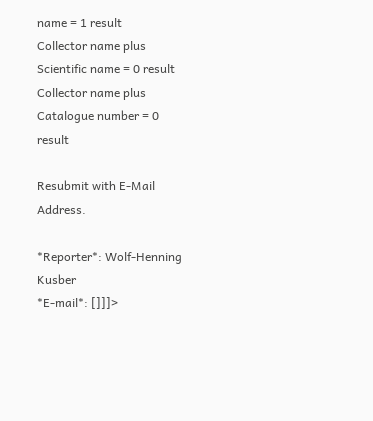name = 1 result
Collector name plus Scientific name = 0 result
Collector name plus Catalogue number = 0 result

Resubmit with E-Mail Address.

*Reporter*: Wolf-Henning Kusber
*E-mail*: []]]>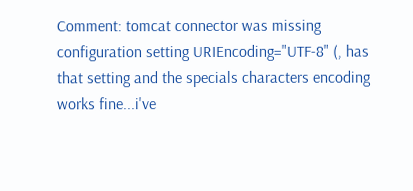Comment: tomcat connector was missing configuration setting URIEncoding="UTF-8" (, has that setting and the specials characters encoding works fine...i've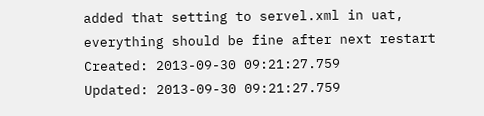added that setting to servel.xml in uat, everything should be fine after next restart
Created: 2013-09-30 09:21:27.759
Updated: 2013-09-30 09:21:27.759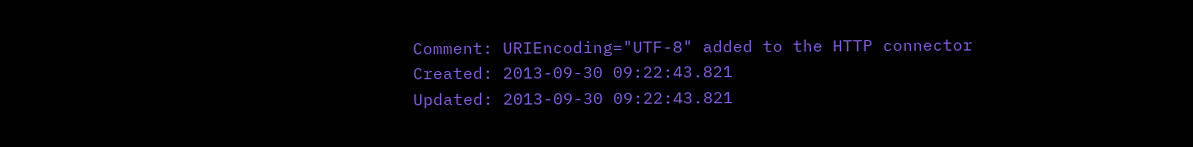Comment: URIEncoding="UTF-8" added to the HTTP connector
Created: 2013-09-30 09:22:43.821
Updated: 2013-09-30 09:22:43.821